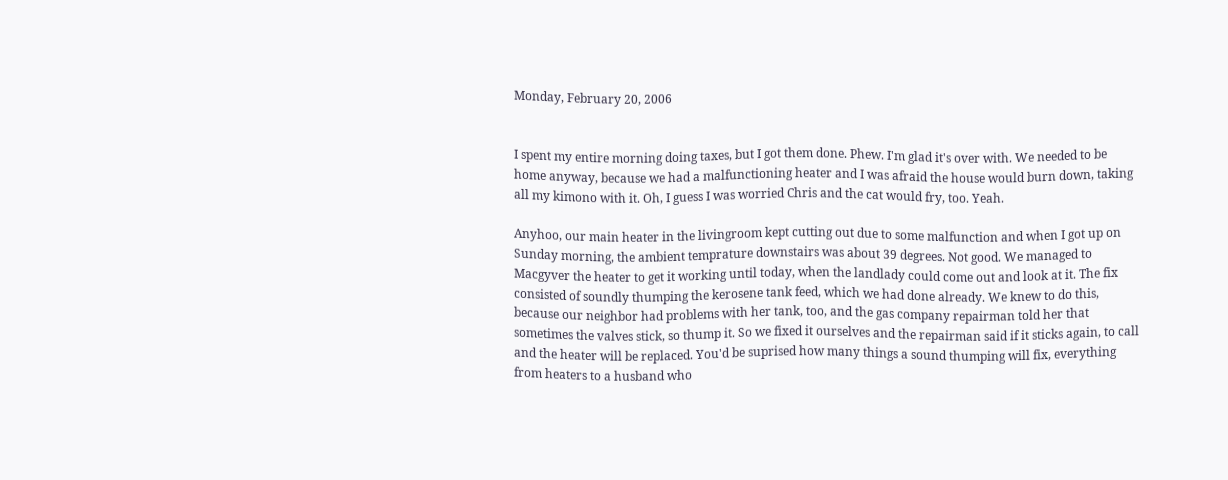Monday, February 20, 2006


I spent my entire morning doing taxes, but I got them done. Phew. I'm glad it's over with. We needed to be home anyway, because we had a malfunctioning heater and I was afraid the house would burn down, taking all my kimono with it. Oh, I guess I was worried Chris and the cat would fry, too. Yeah.

Anyhoo, our main heater in the livingroom kept cutting out due to some malfunction and when I got up on Sunday morning, the ambient temprature downstairs was about 39 degrees. Not good. We managed to Macgyver the heater to get it working until today, when the landlady could come out and look at it. The fix consisted of soundly thumping the kerosene tank feed, which we had done already. We knew to do this, because our neighbor had problems with her tank, too, and the gas company repairman told her that sometimes the valves stick, so thump it. So we fixed it ourselves and the repairman said if it sticks again, to call and the heater will be replaced. You'd be suprised how many things a sound thumping will fix, everything from heaters to a husband who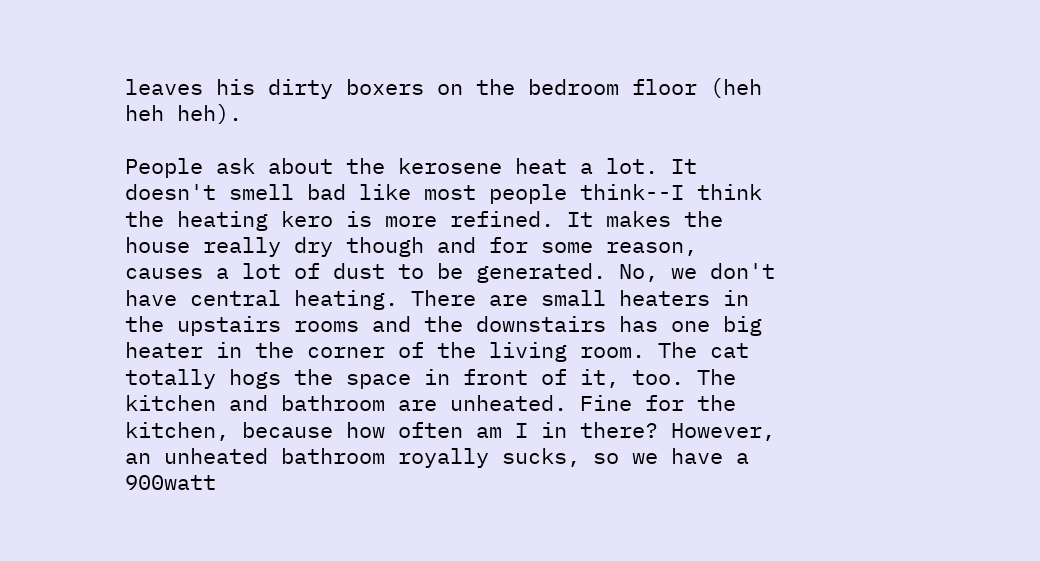leaves his dirty boxers on the bedroom floor (heh heh heh).

People ask about the kerosene heat a lot. It doesn't smell bad like most people think--I think the heating kero is more refined. It makes the house really dry though and for some reason, causes a lot of dust to be generated. No, we don't have central heating. There are small heaters in the upstairs rooms and the downstairs has one big heater in the corner of the living room. The cat totally hogs the space in front of it, too. The kitchen and bathroom are unheated. Fine for the kitchen, because how often am I in there? However, an unheated bathroom royally sucks, so we have a 900watt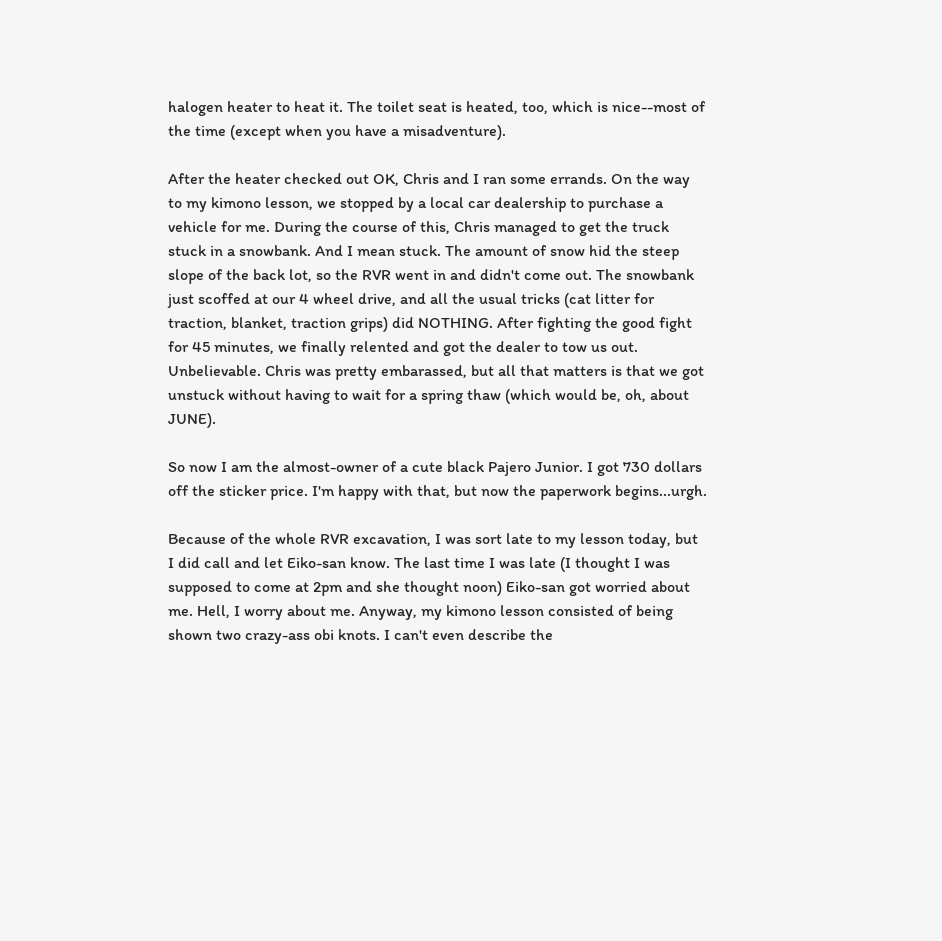halogen heater to heat it. The toilet seat is heated, too, which is nice--most of the time (except when you have a misadventure).

After the heater checked out OK, Chris and I ran some errands. On the way to my kimono lesson, we stopped by a local car dealership to purchase a vehicle for me. During the course of this, Chris managed to get the truck stuck in a snowbank. And I mean stuck. The amount of snow hid the steep slope of the back lot, so the RVR went in and didn't come out. The snowbank just scoffed at our 4 wheel drive, and all the usual tricks (cat litter for traction, blanket, traction grips) did NOTHING. After fighting the good fight for 45 minutes, we finally relented and got the dealer to tow us out. Unbelievable. Chris was pretty embarassed, but all that matters is that we got unstuck without having to wait for a spring thaw (which would be, oh, about JUNE).

So now I am the almost-owner of a cute black Pajero Junior. I got 730 dollars off the sticker price. I'm happy with that, but now the paperwork begins...urgh.

Because of the whole RVR excavation, I was sort late to my lesson today, but I did call and let Eiko-san know. The last time I was late (I thought I was supposed to come at 2pm and she thought noon) Eiko-san got worried about me. Hell, I worry about me. Anyway, my kimono lesson consisted of being shown two crazy-ass obi knots. I can't even describe the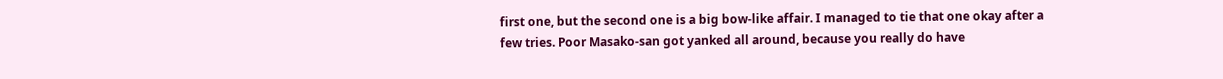first one, but the second one is a big bow-like affair. I managed to tie that one okay after a few tries. Poor Masako-san got yanked all around, because you really do have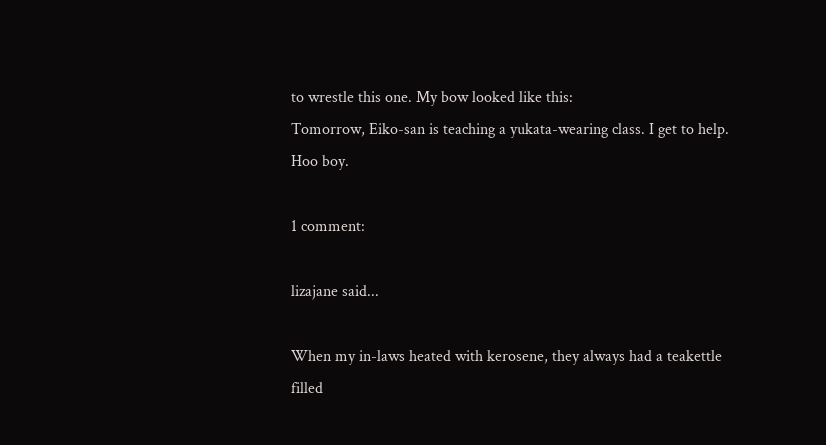to wrestle this one. My bow looked like this:
Tomorrow, Eiko-san is teaching a yukata-wearing class. I get to help. Hoo boy.

1 comment:

lizajane said...

When my in-laws heated with kerosene, they always had a teakettle filled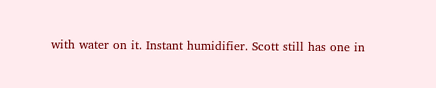with water on it. Instant humidifier. Scott still has one in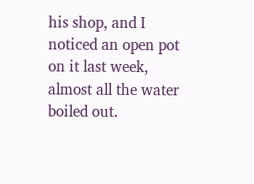his shop, and I noticed an open pot on it last week, almost all the water boiled out.